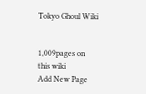Tokyo Ghoul Wiki


1,009pages on
this wiki
Add New Page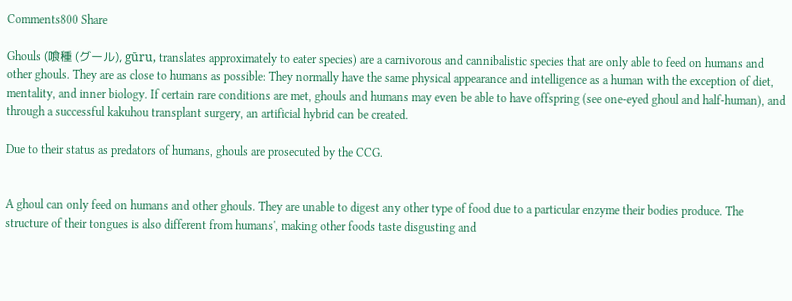Comments800 Share

Ghouls (喰種 (グール), gūru, translates approximately to eater species) are a carnivorous and cannibalistic species that are only able to feed on humans and other ghouls. They are as close to humans as possible: They normally have the same physical appearance and intelligence as a human with the exception of diet, mentality, and inner biology. If certain rare conditions are met, ghouls and humans may even be able to have offspring (see one-eyed ghoul and half-human), and through a successful kakuhou transplant surgery, an artificial hybrid can be created.

Due to their status as predators of humans, ghouls are prosecuted by the CCG.


A ghoul can only feed on humans and other ghouls. They are unable to digest any other type of food due to a particular enzyme their bodies produce. The structure of their tongues is also different from humans', making other foods taste disgusting and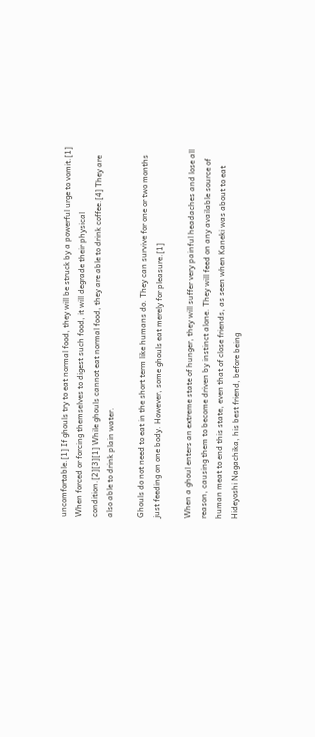uncomfortable.[1] If ghouls try to eat normal food, they will be struck by a powerful urge to vomit.[1] When forced or forcing themselves to digest such food, it will degrade their physical condition.[2][3][1] While ghouls cannot eat normal food, they are able to drink coffee.[4] They are also able to drink plain water.

Ghouls do not need to eat in the short term like humans do. They can survive for one or two months just feeding on one body. However, some ghouls eat merely for pleasure.[1]

When a ghoul enters an extreme state of hunger, they will suffer very painful headaches and lose all reason, causing them to become driven by instinct alone. They will feed on any available source of human meat to end this state, even that of close friends, as seen when Kaneki was about to eat Hideyoshi Nagachika, his best friend, before being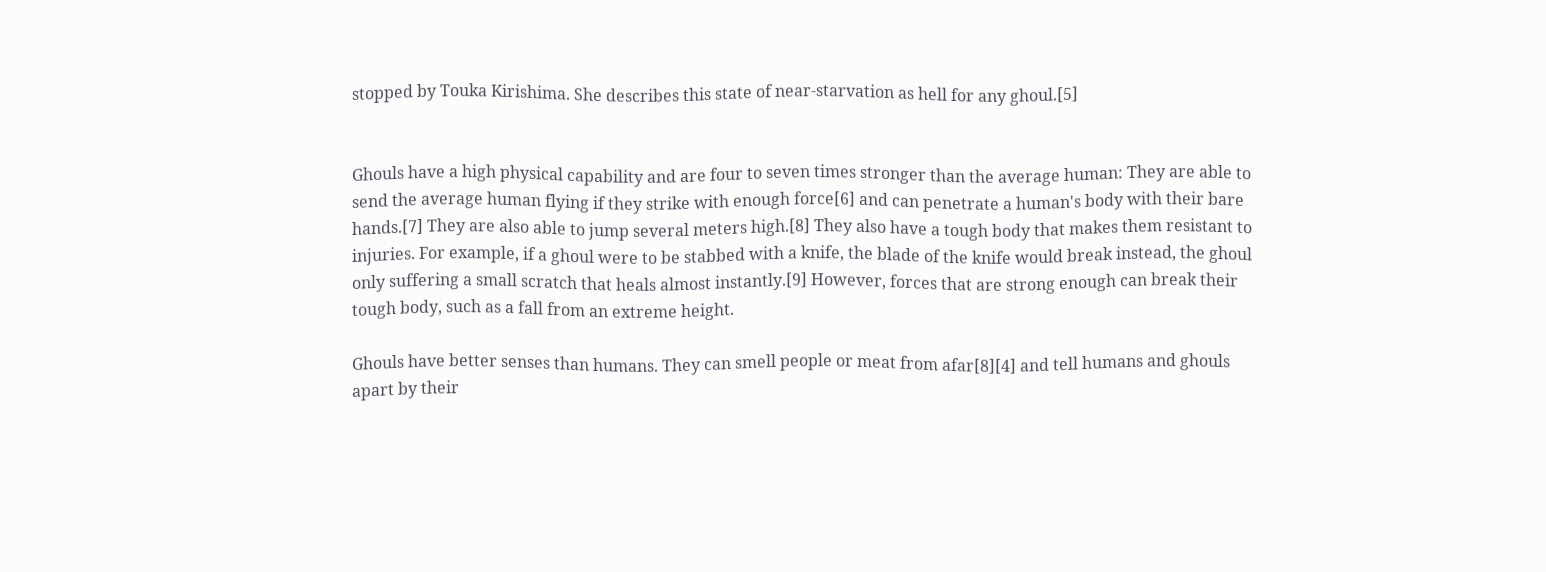stopped by Touka Kirishima. She describes this state of near-starvation as hell for any ghoul.[5]


Ghouls have a high physical capability and are four to seven times stronger than the average human: They are able to send the average human flying if they strike with enough force[6] and can penetrate a human's body with their bare hands.[7] They are also able to jump several meters high.[8] They also have a tough body that makes them resistant to injuries. For example, if a ghoul were to be stabbed with a knife, the blade of the knife would break instead, the ghoul only suffering a small scratch that heals almost instantly.[9] However, forces that are strong enough can break their tough body, such as a fall from an extreme height.

Ghouls have better senses than humans. They can smell people or meat from afar[8][4] and tell humans and ghouls apart by their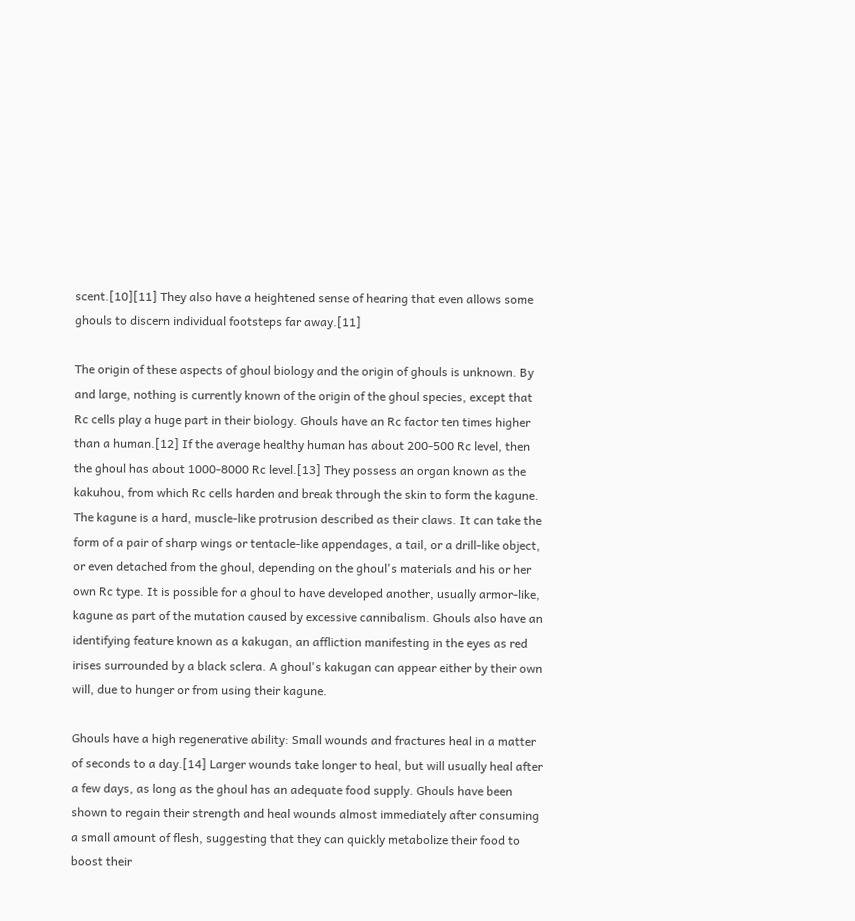scent.[10][11] They also have a heightened sense of hearing that even allows some ghouls to discern individual footsteps far away.[11]

The origin of these aspects of ghoul biology and the origin of ghouls is unknown. By and large, nothing is currently known of the origin of the ghoul species, except that Rc cells play a huge part in their biology. Ghouls have an Rc factor ten times higher than a human.[12] If the average healthy human has about 200-500 Rc level, then the ghoul has about 1000-8000 Rc level.[13] They possess an organ known as the kakuhou, from which Rc cells harden and break through the skin to form the kagune. The kagune is a hard, muscle-like protrusion described as their claws. It can take the form of a pair of sharp wings or tentacle-like appendages, a tail, or a drill-like object, or even detached from the ghoul, depending on the ghoul's materials and his or her own Rc type. It is possible for a ghoul to have developed another, usually armor-like, kagune as part of the mutation caused by excessive cannibalism. Ghouls also have an identifying feature known as a kakugan, an affliction manifesting in the eyes as red irises surrounded by a black sclera. A ghoul's kakugan can appear either by their own will, due to hunger or from using their kagune.

Ghouls have a high regenerative ability: Small wounds and fractures heal in a matter of seconds to a day.[14] Larger wounds take longer to heal, but will usually heal after a few days, as long as the ghoul has an adequate food supply. Ghouls have been shown to regain their strength and heal wounds almost immediately after consuming a small amount of flesh, suggesting that they can quickly metabolize their food to boost their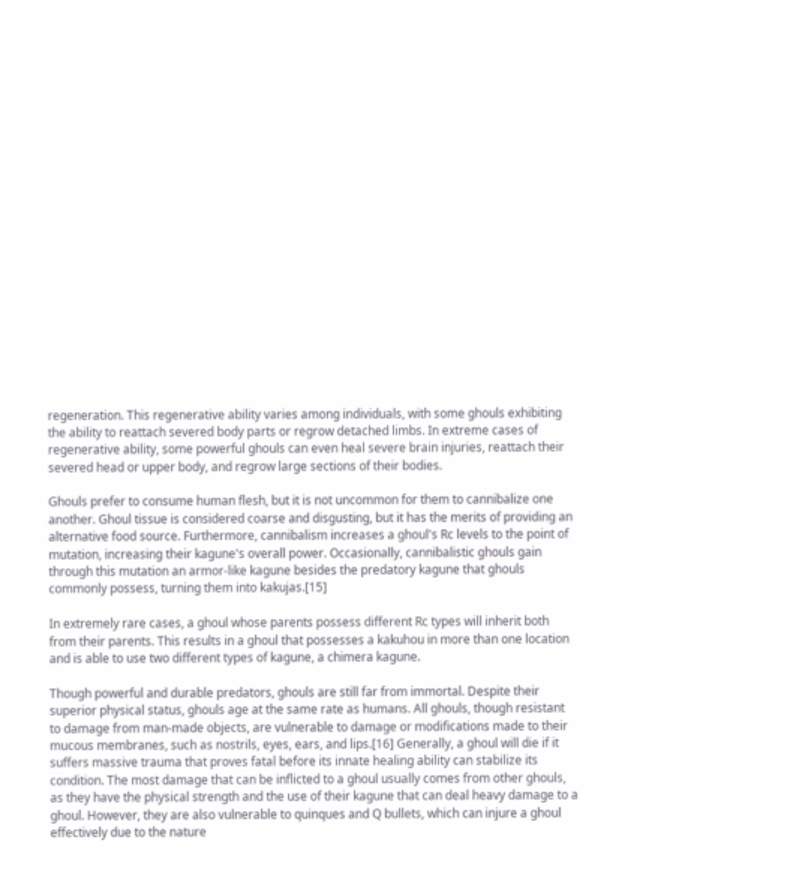regeneration. This regenerative ability varies among individuals, with some ghouls exhibiting the ability to reattach severed body parts or regrow detached limbs. In extreme cases of regenerative ability, some powerful ghouls can even heal severe brain injuries, reattach their severed head or upper body, and regrow large sections of their bodies.

Ghouls prefer to consume human flesh, but it is not uncommon for them to cannibalize one another. Ghoul tissue is considered coarse and disgusting, but it has the merits of providing an alternative food source. Furthermore, cannibalism increases a ghoul's Rc levels to the point of mutation, increasing their kagune's overall power. Occasionally, cannibalistic ghouls gain through this mutation an armor-like kagune besides the predatory kagune that ghouls commonly possess, turning them into kakujas.[15]

In extremely rare cases, a ghoul whose parents possess different Rc types will inherit both from their parents. This results in a ghoul that possesses a kakuhou in more than one location and is able to use two different types of kagune, a chimera kagune.

Though powerful and durable predators, ghouls are still far from immortal. Despite their superior physical status, ghouls age at the same rate as humans. All ghouls, though resistant to damage from man-made objects, are vulnerable to damage or modifications made to their mucous membranes, such as nostrils, eyes, ears, and lips.[16] Generally, a ghoul will die if it suffers massive trauma that proves fatal before its innate healing ability can stabilize its condition. The most damage that can be inflicted to a ghoul usually comes from other ghouls, as they have the physical strength and the use of their kagune that can deal heavy damage to a ghoul. However, they are also vulnerable to quinques and Q bullets, which can injure a ghoul effectively due to the nature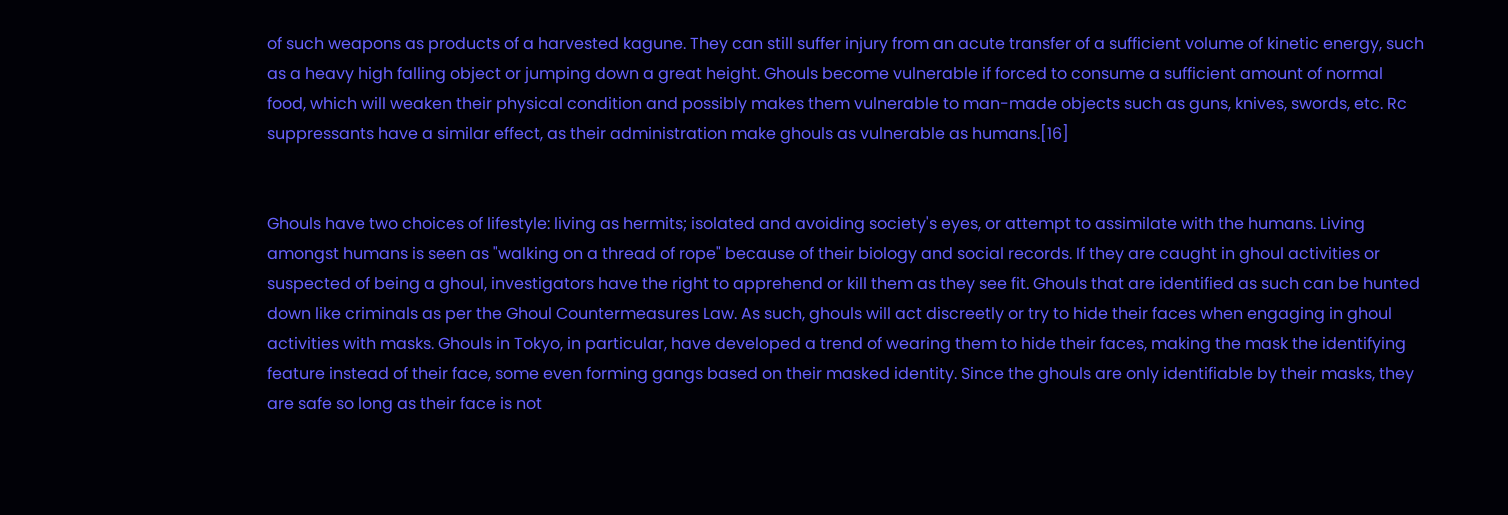of such weapons as products of a harvested kagune. They can still suffer injury from an acute transfer of a sufficient volume of kinetic energy, such as a heavy high falling object or jumping down a great height. Ghouls become vulnerable if forced to consume a sufficient amount of normal food, which will weaken their physical condition and possibly makes them vulnerable to man-made objects such as guns, knives, swords, etc. Rc suppressants have a similar effect, as their administration make ghouls as vulnerable as humans.[16]


Ghouls have two choices of lifestyle: living as hermits; isolated and avoiding society's eyes, or attempt to assimilate with the humans. Living amongst humans is seen as "walking on a thread of rope" because of their biology and social records. If they are caught in ghoul activities or suspected of being a ghoul, investigators have the right to apprehend or kill them as they see fit. Ghouls that are identified as such can be hunted down like criminals as per the Ghoul Countermeasures Law. As such, ghouls will act discreetly or try to hide their faces when engaging in ghoul activities with masks. Ghouls in Tokyo, in particular, have developed a trend of wearing them to hide their faces, making the mask the identifying feature instead of their face, some even forming gangs based on their masked identity. Since the ghouls are only identifiable by their masks, they are safe so long as their face is not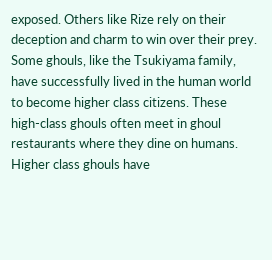exposed. Others like Rize rely on their deception and charm to win over their prey. Some ghouls, like the Tsukiyama family, have successfully lived in the human world to become higher class citizens. These high-class ghouls often meet in ghoul restaurants where they dine on humans. Higher class ghouls have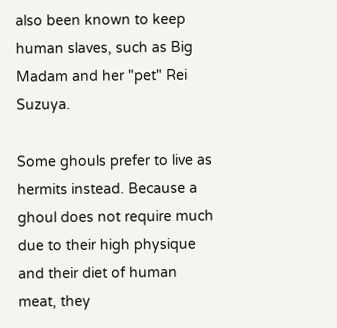also been known to keep human slaves, such as Big Madam and her "pet" Rei Suzuya.

Some ghouls prefer to live as hermits instead. Because a ghoul does not require much due to their high physique and their diet of human meat, they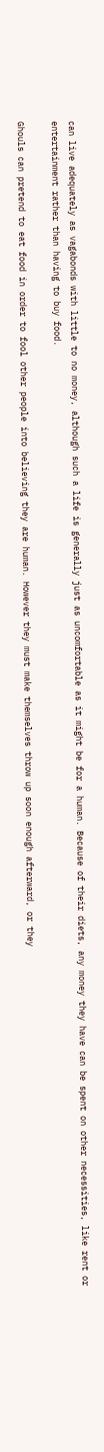can live adequately as vagabonds with little to no money, although such a life is generally just as uncomfortable as it might be for a human. Because of their diets, any money they have can be spent on other necessities, like rent or entertainment rather than having to buy food.

Ghouls can pretend to eat food in order to fool other people into believing they are human. However they must make themselves throw up soon enough afterward, or they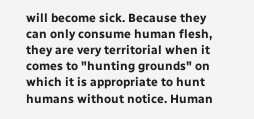will become sick. Because they can only consume human flesh, they are very territorial when it comes to "hunting grounds" on which it is appropriate to hunt humans without notice. Human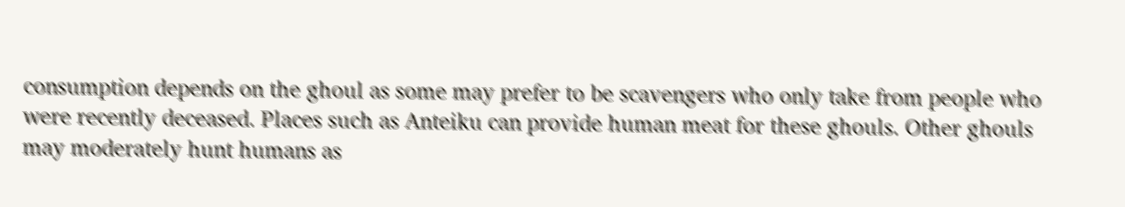consumption depends on the ghoul as some may prefer to be scavengers who only take from people who were recently deceased. Places such as Anteiku can provide human meat for these ghouls. Other ghouls may moderately hunt humans as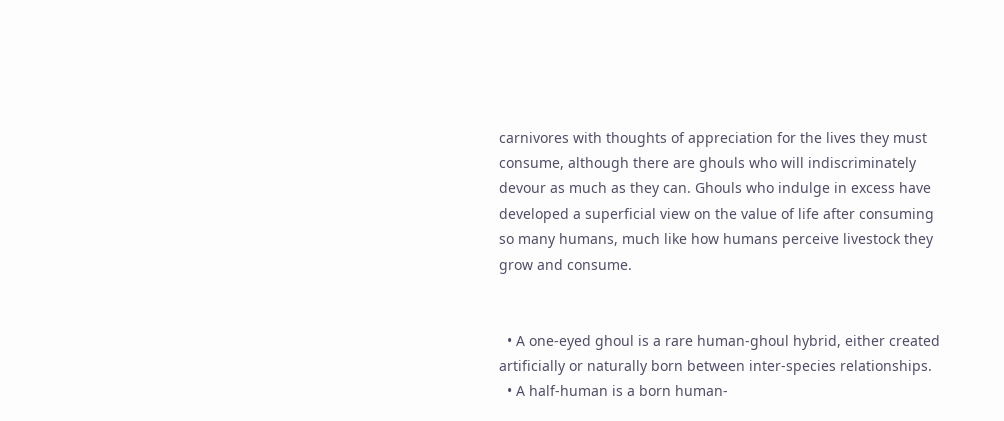carnivores with thoughts of appreciation for the lives they must consume, although there are ghouls who will indiscriminately devour as much as they can. Ghouls who indulge in excess have developed a superficial view on the value of life after consuming so many humans, much like how humans perceive livestock they grow and consume.


  • A one-eyed ghoul is a rare human-ghoul hybrid, either created artificially or naturally born between inter-species relationships.
  • A half-human is a born human-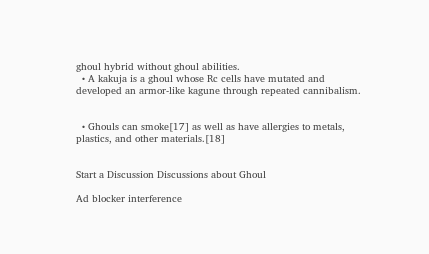ghoul hybrid without ghoul abilities.
  • A kakuja is a ghoul whose Rc cells have mutated and developed an armor-like kagune through repeated cannibalism.


  • Ghouls can smoke[17] as well as have allergies to metals, plastics, and other materials.[18]


Start a Discussion Discussions about Ghoul

Ad blocker interference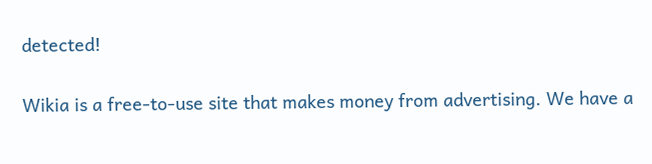detected!

Wikia is a free-to-use site that makes money from advertising. We have a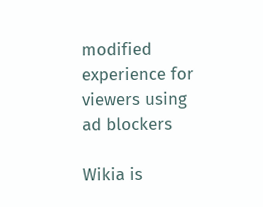modified experience for viewers using ad blockers

Wikia is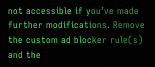not accessible if you’ve made further modifications. Remove the custom ad blocker rule(s) and the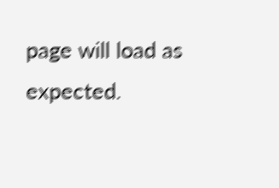page will load as expected.